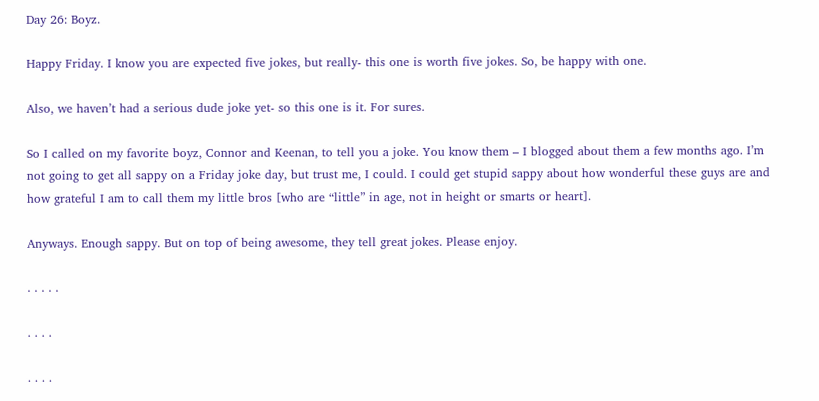Day 26: Boyz.

Happy Friday. I know you are expected five jokes, but really- this one is worth five jokes. So, be happy with one.

Also, we haven’t had a serious dude joke yet- so this one is it. For sures.

So I called on my favorite boyz, Connor and Keenan, to tell you a joke. You know them – I blogged about them a few months ago. I’m not going to get all sappy on a Friday joke day, but trust me, I could. I could get stupid sappy about how wonderful these guys are and how grateful I am to call them my little bros [who are “little” in age, not in height or smarts or heart].

Anyways. Enough sappy. But on top of being awesome, they tell great jokes. Please enjoy.

. . . . .

. . . .

. . . .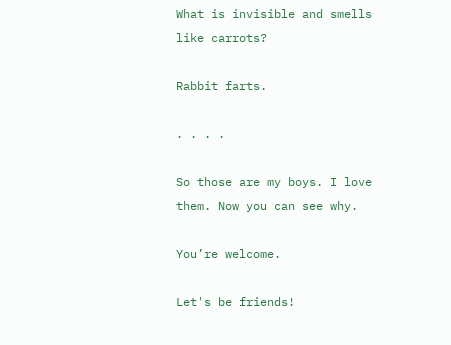What is invisible and smells like carrots?

Rabbit farts.

. . . .

So those are my boys. I love them. Now you can see why.

You’re welcome.

Let's be friends!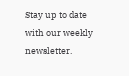Stay up to date with our weekly newsletter.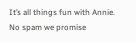It’s all things fun with Annie.
No spam we promise